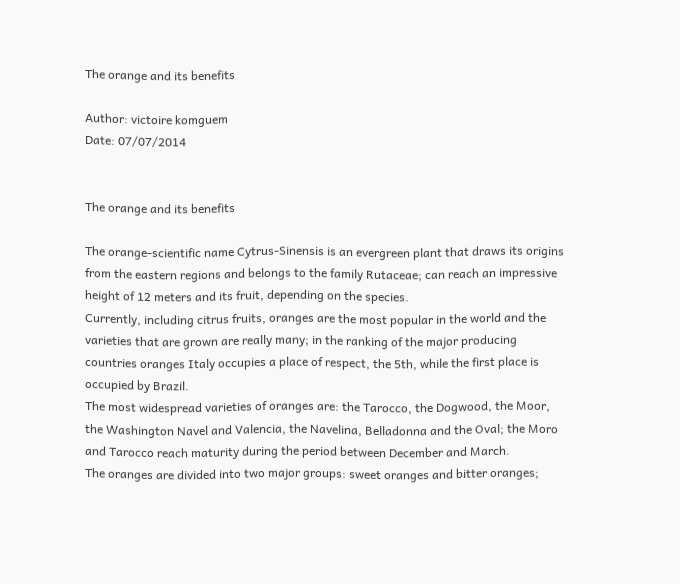The orange and its benefits

Author: victoire komguem
Date: 07/07/2014


The orange and its benefits

The orange-scientific name Cytrus-Sinensis is an evergreen plant that draws its origins from the eastern regions and belongs to the family Rutaceae; can reach an impressive height of 12 meters and its fruit, depending on the species.
Currently, including citrus fruits, oranges are the most popular in the world and the varieties that are grown are really many; in the ranking of the major producing countries oranges Italy occupies a place of respect, the 5th, while the first place is occupied by Brazil.
The most widespread varieties of oranges are: the Tarocco, the Dogwood, the Moor, the Washington Navel and Valencia, the Navelina, Belladonna and the Oval; the Moro and Tarocco reach maturity during the period between December and March.
The oranges are divided into two major groups: sweet oranges and bitter oranges;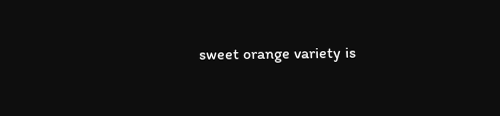sweet orange variety is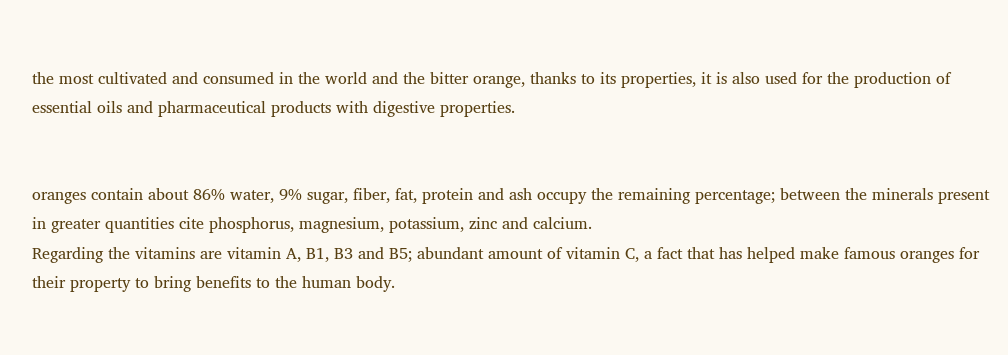the most cultivated and consumed in the world and the bitter orange, thanks to its properties, it is also used for the production of essential oils and pharmaceutical products with digestive properties.


oranges contain about 86% water, 9% sugar, fiber, fat, protein and ash occupy the remaining percentage; between the minerals present in greater quantities cite phosphorus, magnesium, potassium, zinc and calcium.
Regarding the vitamins are vitamin A, B1, B3 and B5; abundant amount of vitamin C, a fact that has helped make famous oranges for their property to bring benefits to the human body.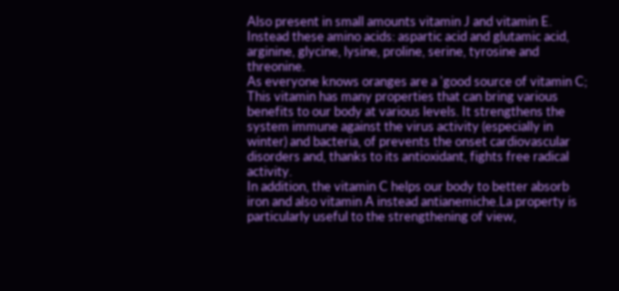Also present in small amounts vitamin J and vitamin E.
Instead these amino acids: aspartic acid and glutamic acid, arginine, glycine, lysine, proline, serine, tyrosine and threonine.
As everyone knows oranges are a 'good source of vitamin C; This vitamin has many properties that can bring various benefits to our body at various levels. It strengthens the system immune against the virus activity (especially in winter) and bacteria, of prevents the onset cardiovascular disorders and, thanks to its antioxidant, fights free radical activity.
In addition, the vitamin C helps our body to better absorb iron and also vitamin A instead antianemiche.La property is particularly useful to the strengthening of view,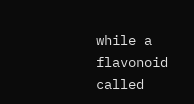while a flavonoid called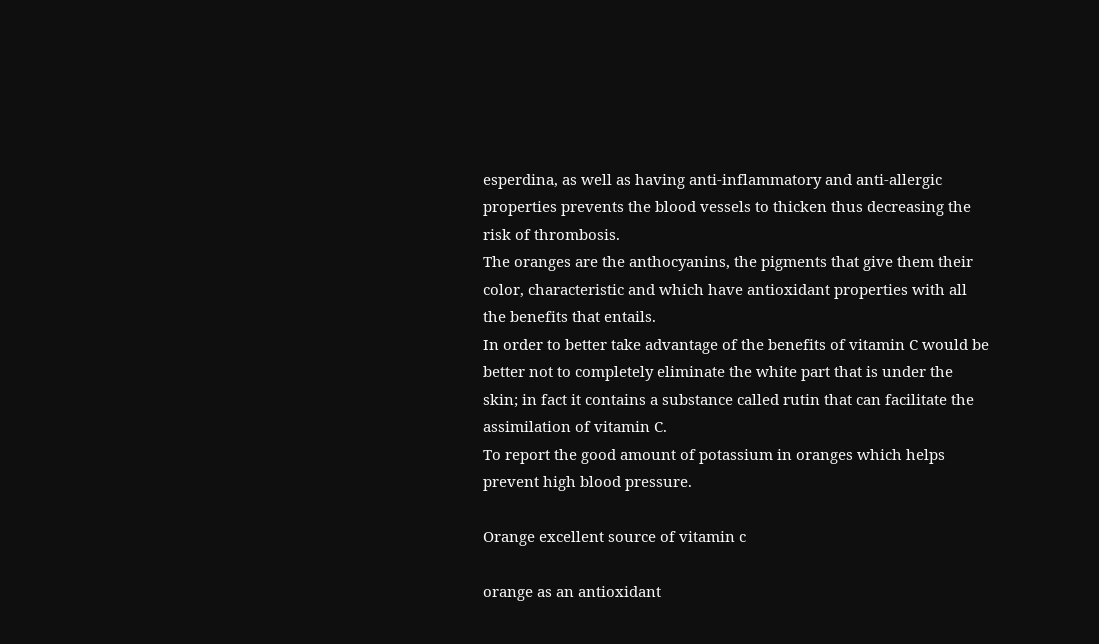esperdina, as well as having anti-inflammatory and anti-allergic properties prevents the blood vessels to thicken thus decreasing the risk of thrombosis.
The oranges are the anthocyanins, the pigments that give them their color, characteristic and which have antioxidant properties with all the benefits that entails.
In order to better take advantage of the benefits of vitamin C would be better not to completely eliminate the white part that is under the skin; in fact it contains a substance called rutin that can facilitate the assimilation of vitamin C.
To report the good amount of potassium in oranges which helps prevent high blood pressure.

Orange excellent source of vitamin c

orange as an antioxidant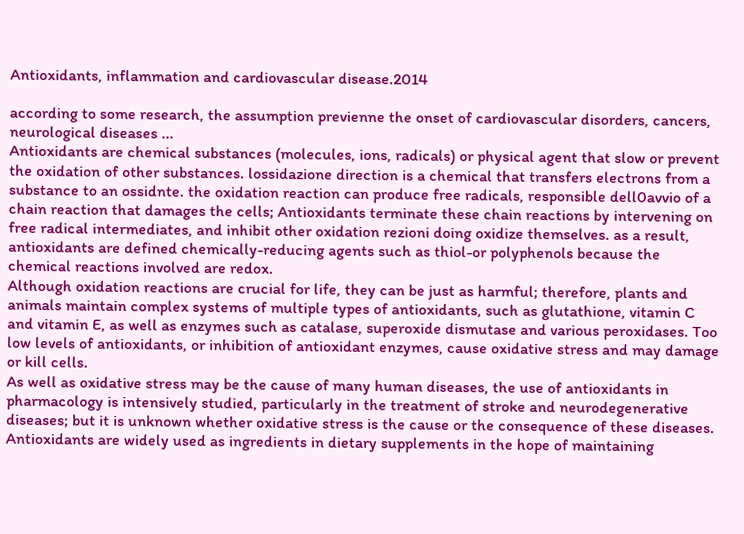Antioxidants, inflammation and cardiovascular disease.2014

according to some research, the assumption previenne the onset of cardiovascular disorders, cancers, neurological diseases ...
Antioxidants are chemical substances (molecules, ions, radicals) or physical agent that slow or prevent the oxidation of other substances. lossidazione direction is a chemical that transfers electrons from a substance to an ossidnte. the oxidation reaction can produce free radicals, responsible dell0avvio of a chain reaction that damages the cells; Antioxidants terminate these chain reactions by intervening on free radical intermediates, and inhibit other oxidation rezioni doing oxidize themselves. as a result, antioxidants are defined chemically-reducing agents such as thiol-or polyphenols because the chemical reactions involved are redox.
Although oxidation reactions are crucial for life, they can be just as harmful; therefore, plants and animals maintain complex systems of multiple types of antioxidants, such as glutathione, vitamin C and vitamin E, as well as enzymes such as catalase, superoxide dismutase and various peroxidases. Too low levels of antioxidants, or inhibition of antioxidant enzymes, cause oxidative stress and may damage or kill cells.
As well as oxidative stress may be the cause of many human diseases, the use of antioxidants in pharmacology is intensively studied, particularly in the treatment of stroke and neurodegenerative diseases; but it is unknown whether oxidative stress is the cause or the consequence of these diseases. Antioxidants are widely used as ingredients in dietary supplements in the hope of maintaining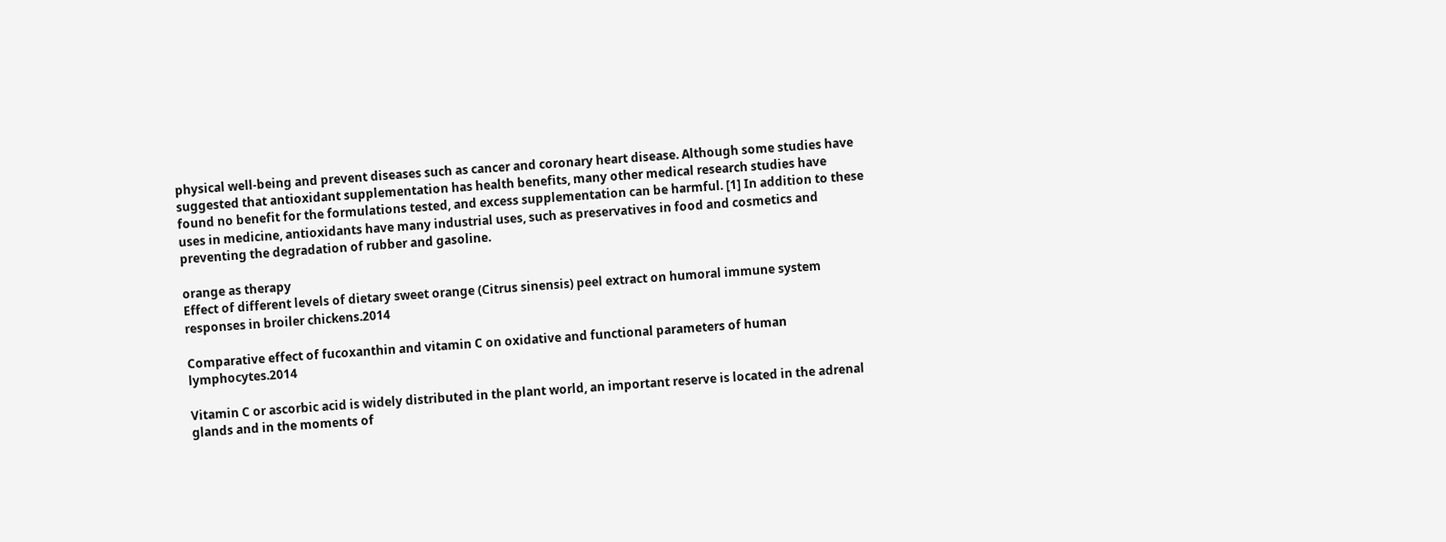physical well-being and prevent diseases such as cancer and coronary heart disease. Although some studies have suggested that antioxidant supplementation has health benefits, many other medical research studies have found no benefit for the formulations tested, and excess supplementation can be harmful. [1] In addition to these uses in medicine, antioxidants have many industrial uses, such as preservatives in food and cosmetics and preventing the degradation of rubber and gasoline.

orange as therapy
Effect of different levels of dietary sweet orange (Citrus sinensis) peel extract on humoral immune system responses in broiler chickens.2014

Comparative effect of fucoxanthin and vitamin C on oxidative and functional parameters of human lymphocytes.2014

Vitamin C or ascorbic acid is widely distributed in the plant world, an important reserve is located in the adrenal glands and in the moments of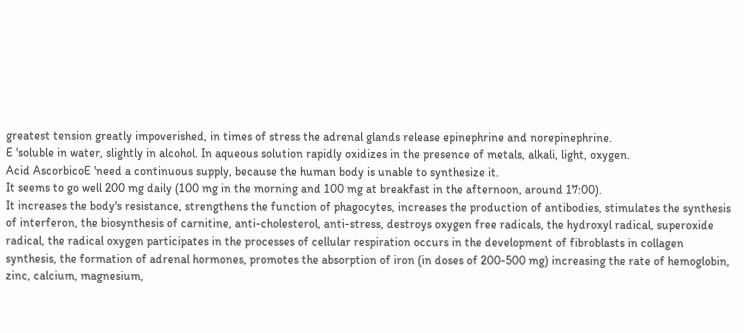greatest tension greatly impoverished, in times of stress the adrenal glands release epinephrine and norepinephrine.
E 'soluble in water, slightly in alcohol. In aqueous solution rapidly oxidizes in the presence of metals, alkali, light, oxygen.
Acid AscorbicoE 'need a continuous supply, because the human body is unable to synthesize it.
It seems to go well 200 mg daily (100 mg in the morning and 100 mg at breakfast in the afternoon, around 17:00).
It increases the body's resistance, strengthens the function of phagocytes, increases the production of antibodies, stimulates the synthesis of interferon, the biosynthesis of carnitine, anti-cholesterol, anti-stress, destroys oxygen free radicals, the hydroxyl radical, superoxide radical, the radical oxygen participates in the processes of cellular respiration occurs in the development of fibroblasts in collagen synthesis, the formation of adrenal hormones, promotes the absorption of iron (in doses of 200-500 mg) increasing the rate of hemoglobin, zinc, calcium, magnesium,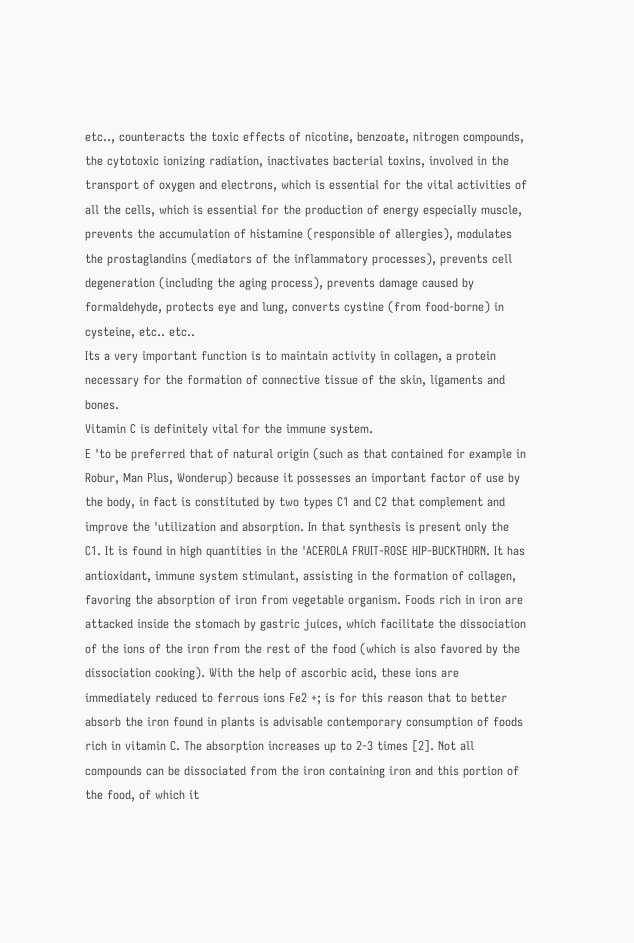etc.., counteracts the toxic effects of nicotine, benzoate, nitrogen compounds, the cytotoxic ionizing radiation, inactivates bacterial toxins, involved in the transport of oxygen and electrons, which is essential for the vital activities of all the cells, which is essential for the production of energy especially muscle, prevents the accumulation of histamine (responsible of allergies), modulates the prostaglandins (mediators of the inflammatory processes), prevents cell degeneration (including the aging process), prevents damage caused by formaldehyde, protects eye and lung, converts cystine (from food-borne) in cysteine, etc.. etc..
Its a very important function is to maintain activity in collagen, a protein necessary for the formation of connective tissue of the skin, ligaments and bones.
Vitamin C is definitely vital for the immune system.
E 'to be preferred that of natural origin (such as that contained for example in Robur, Man Plus, Wonderup) because it possesses an important factor of use by the body, in fact is constituted by two types C1 and C2 that complement and improve the 'utilization and absorption. In that synthesis is present only the C1. It is found in high quantities in the 'ACEROLA FRUIT-ROSE HIP-BUCKTHORN. It has antioxidant, immune system stimulant, assisting in the formation of collagen, favoring the absorption of iron from vegetable organism. Foods rich in iron are attacked inside the stomach by gastric juices, which facilitate the dissociation of the ions of the iron from the rest of the food (which is also favored by the dissociation cooking). With the help of ascorbic acid, these ions are immediately reduced to ferrous ions Fe2 +; is for this reason that to better absorb the iron found in plants is advisable contemporary consumption of foods rich in vitamin C. The absorption increases up to 2-3 times [2]. Not all compounds can be dissociated from the iron containing iron and this portion of the food, of which it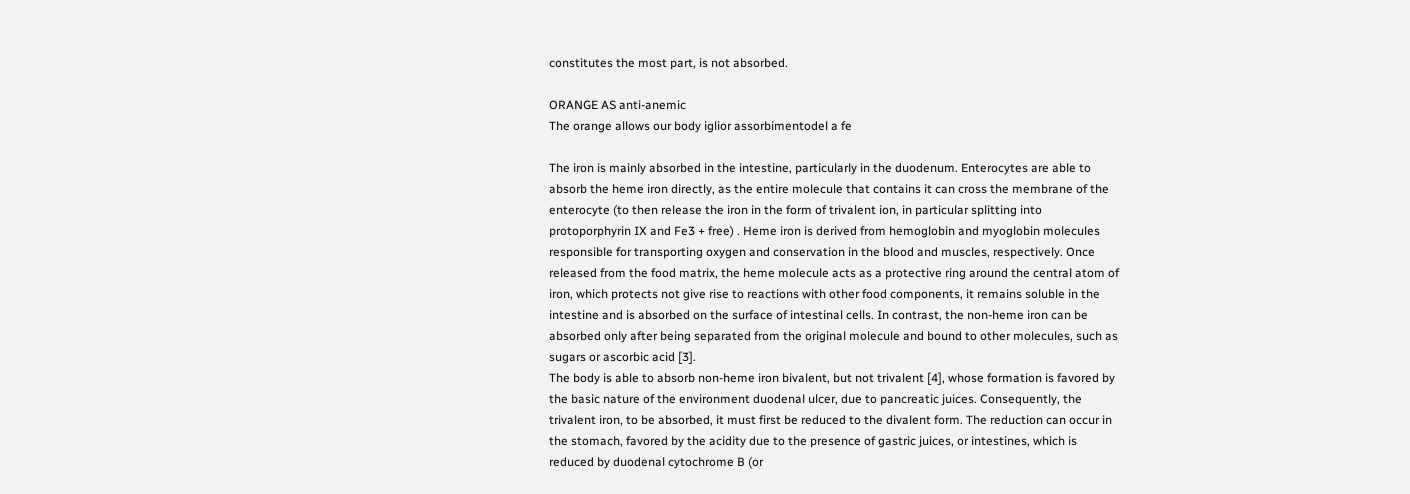constitutes the most part, is not absorbed.

ORANGE AS anti-anemic
The orange allows our body iglior assorbimentodel a fe

The iron is mainly absorbed in the intestine, particularly in the duodenum. Enterocytes are able to absorb the heme iron directly, as the entire molecule that contains it can cross the membrane of the enterocyte (to then release the iron in the form of trivalent ion, in particular splitting into protoporphyrin IX and Fe3 + free) . Heme iron is derived from hemoglobin and myoglobin molecules responsible for transporting oxygen and conservation in the blood and muscles, respectively. Once released from the food matrix, the heme molecule acts as a protective ring around the central atom of iron, which protects not give rise to reactions with other food components, it remains soluble in the intestine and is absorbed on the surface of intestinal cells. In contrast, the non-heme iron can be absorbed only after being separated from the original molecule and bound to other molecules, such as sugars or ascorbic acid [3].
The body is able to absorb non-heme iron bivalent, but not trivalent [4], whose formation is favored by the basic nature of the environment duodenal ulcer, due to pancreatic juices. Consequently, the trivalent iron, to be absorbed, it must first be reduced to the divalent form. The reduction can occur in the stomach, favored by the acidity due to the presence of gastric juices, or intestines, which is reduced by duodenal cytochrome B (or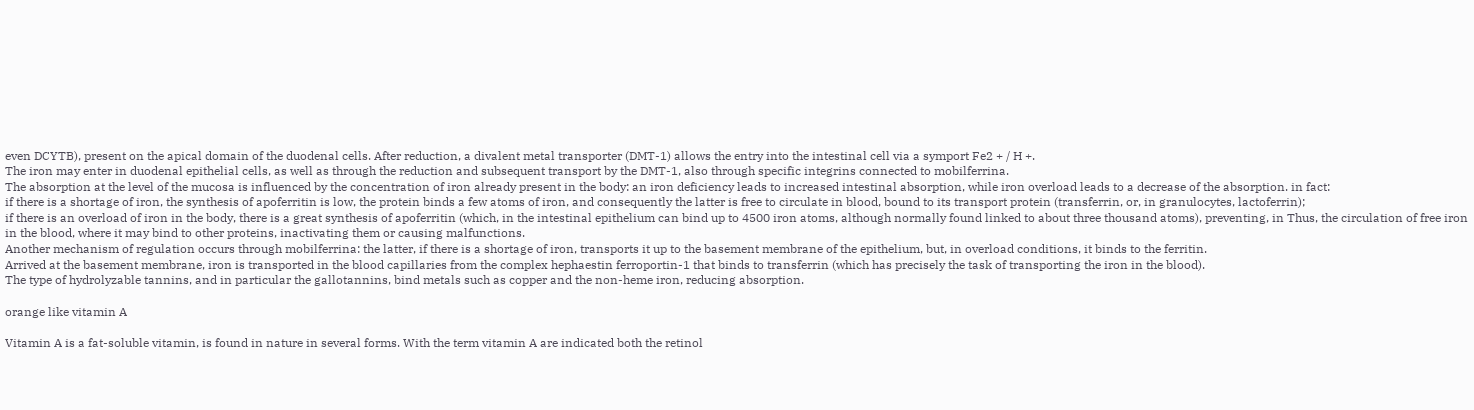even DCYTB), present on the apical domain of the duodenal cells. After reduction, a divalent metal transporter (DMT-1) allows the entry into the intestinal cell via a symport Fe2 + / H +.
The iron may enter in duodenal epithelial cells, as well as through the reduction and subsequent transport by the DMT-1, also through specific integrins connected to mobilferrina.
The absorption at the level of the mucosa is influenced by the concentration of iron already present in the body: an iron deficiency leads to increased intestinal absorption, while iron overload leads to a decrease of the absorption. in fact:
if there is a shortage of iron, the synthesis of apoferritin is low, the protein binds a few atoms of iron, and consequently the latter is free to circulate in blood, bound to its transport protein (transferrin, or, in granulocytes, lactoferrin);
if there is an overload of iron in the body, there is a great synthesis of apoferritin (which, in the intestinal epithelium can bind up to 4500 iron atoms, although normally found linked to about three thousand atoms), preventing, in Thus, the circulation of free iron in the blood, where it may bind to other proteins, inactivating them or causing malfunctions.
Another mechanism of regulation occurs through mobilferrina: the latter, if there is a shortage of iron, transports it up to the basement membrane of the epithelium, but, in overload conditions, it binds to the ferritin.
Arrived at the basement membrane, iron is transported in the blood capillaries from the complex hephaestin ferroportin-1 that binds to transferrin (which has precisely the task of transporting the iron in the blood).
The type of hydrolyzable tannins, and in particular the gallotannins, bind metals such as copper and the non-heme iron, reducing absorption.

orange like vitamin A

Vitamin A is a fat-soluble vitamin, is found in nature in several forms. With the term vitamin A are indicated both the retinol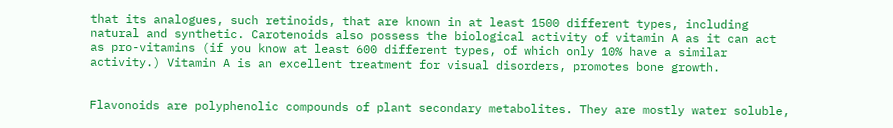that its analogues, such retinoids, that are known in at least 1500 different types, including natural and synthetic. Carotenoids also possess the biological activity of vitamin A as it can act as pro-vitamins (if you know at least 600 different types, of which only 10% have a similar activity.) Vitamin A is an excellent treatment for visual disorders, promotes bone growth.


Flavonoids are polyphenolic compounds of plant secondary metabolites. They are mostly water soluble,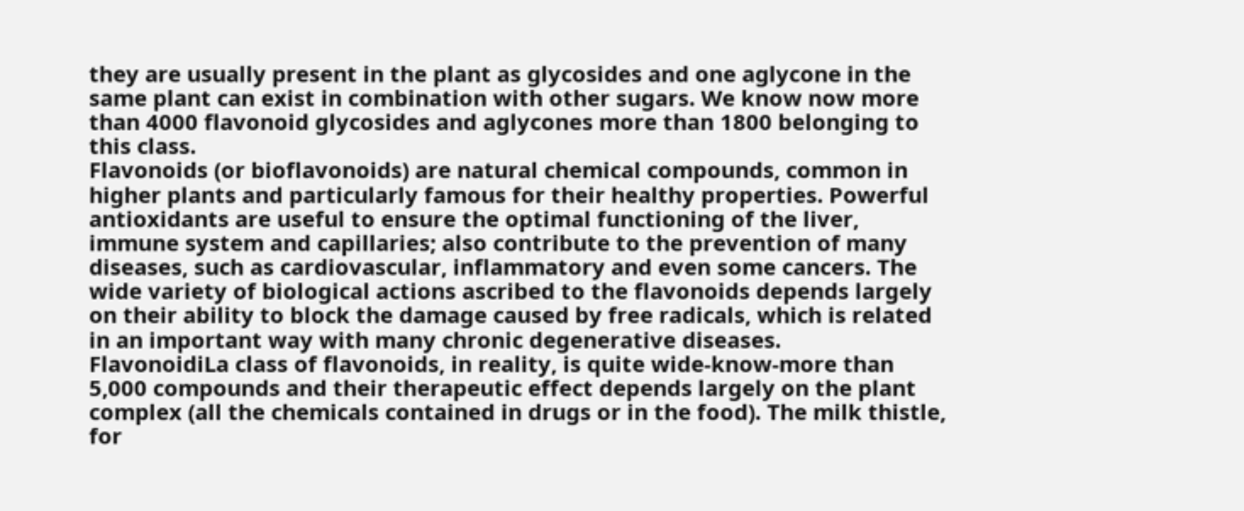they are usually present in the plant as glycosides and one aglycone in the same plant can exist in combination with other sugars. We know now more than 4000 flavonoid glycosides and aglycones more than 1800 belonging to this class.
Flavonoids (or bioflavonoids) are natural chemical compounds, common in higher plants and particularly famous for their healthy properties. Powerful antioxidants are useful to ensure the optimal functioning of the liver, immune system and capillaries; also contribute to the prevention of many diseases, such as cardiovascular, inflammatory and even some cancers. The wide variety of biological actions ascribed to the flavonoids depends largely on their ability to block the damage caused by free radicals, which is related in an important way with many chronic degenerative diseases.
FlavonoidiLa class of flavonoids, in reality, is quite wide-know-more than 5,000 compounds and their therapeutic effect depends largely on the plant complex (all the chemicals contained in drugs or in the food). The milk thistle, for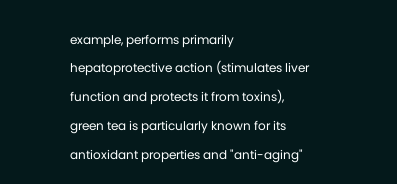example, performs primarily hepatoprotective action (stimulates liver function and protects it from toxins), green tea is particularly known for its antioxidant properties and "anti-aging"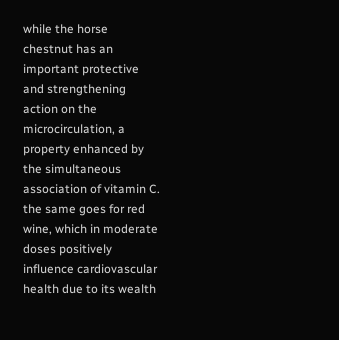while the horse chestnut has an important protective and strengthening action on the microcirculation, a property enhanced by the simultaneous association of vitamin C. the same goes for red wine, which in moderate doses positively influence cardiovascular health due to its wealth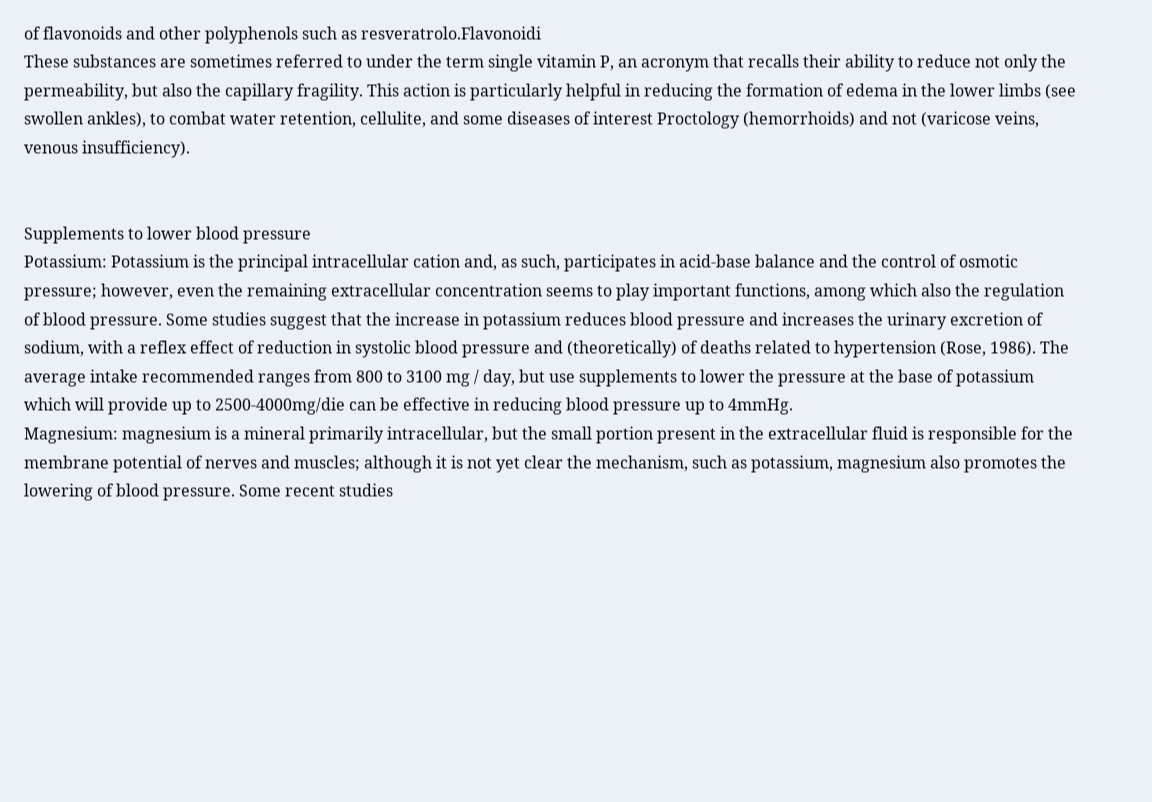of flavonoids and other polyphenols such as resveratrolo.Flavonoidi
These substances are sometimes referred to under the term single vitamin P, an acronym that recalls their ability to reduce not only the permeability, but also the capillary fragility. This action is particularly helpful in reducing the formation of edema in the lower limbs (see swollen ankles), to combat water retention, cellulite, and some diseases of interest Proctology (hemorrhoids) and not (varicose veins, venous insufficiency).


Supplements to lower blood pressure
Potassium: Potassium is the principal intracellular cation and, as such, participates in acid-base balance and the control of osmotic pressure; however, even the remaining extracellular concentration seems to play important functions, among which also the regulation of blood pressure. Some studies suggest that the increase in potassium reduces blood pressure and increases the urinary excretion of sodium, with a reflex effect of reduction in systolic blood pressure and (theoretically) of deaths related to hypertension (Rose, 1986). The average intake recommended ranges from 800 to 3100 mg / day, but use supplements to lower the pressure at the base of potassium which will provide up to 2500-4000mg/die can be effective in reducing blood pressure up to 4mmHg.
Magnesium: magnesium is a mineral primarily intracellular, but the small portion present in the extracellular fluid is responsible for the membrane potential of nerves and muscles; although it is not yet clear the mechanism, such as potassium, magnesium also promotes the lowering of blood pressure. Some recent studies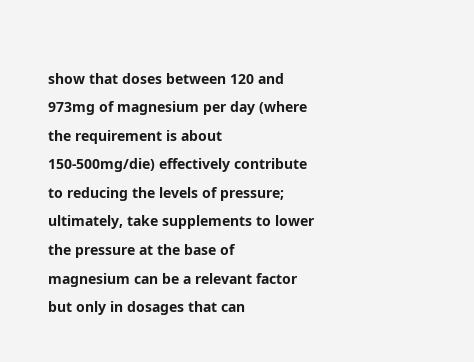show that doses between 120 and 973mg of magnesium per day (where the requirement is about 150-500mg/die) effectively contribute to reducing the levels of pressure; ultimately, take supplements to lower the pressure at the base of magnesium can be a relevant factor but only in dosages that can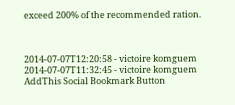exceed 200% of the recommended ration.



2014-07-07T12:20:58 - victoire komguem
2014-07-07T11:32:45 - victoire komguem
AddThis Social Bookmark Button